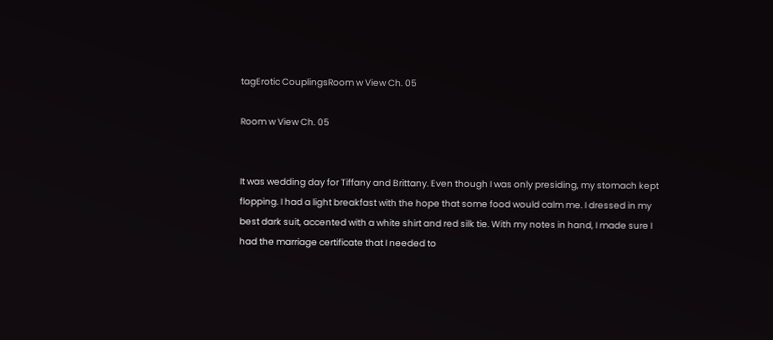tagErotic CouplingsRoom w View Ch. 05

Room w View Ch. 05


It was wedding day for Tiffany and Brittany. Even though I was only presiding, my stomach kept flopping. I had a light breakfast with the hope that some food would calm me. I dressed in my best dark suit, accented with a white shirt and red silk tie. With my notes in hand, I made sure I had the marriage certificate that I needed to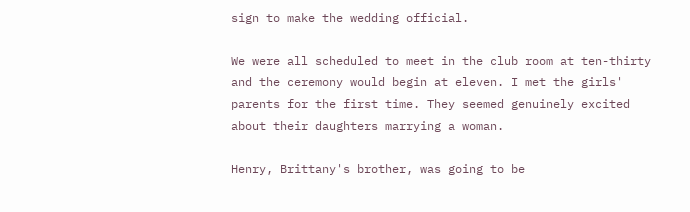sign to make the wedding official.

We were all scheduled to meet in the club room at ten-thirty and the ceremony would begin at eleven. I met the girls' parents for the first time. They seemed genuinely excited about their daughters marrying a woman.

Henry, Brittany's brother, was going to be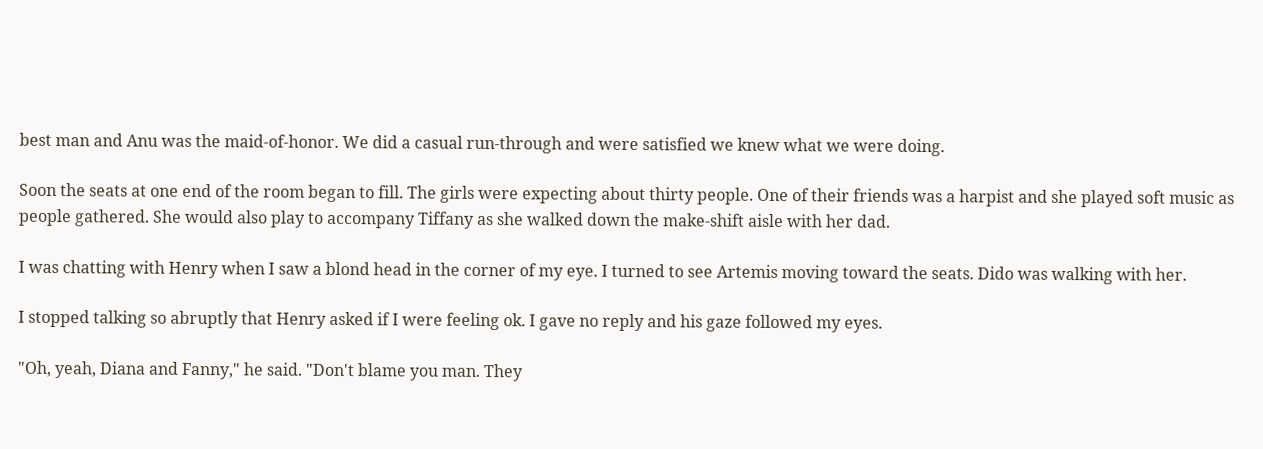best man and Anu was the maid-of-honor. We did a casual run-through and were satisfied we knew what we were doing.

Soon the seats at one end of the room began to fill. The girls were expecting about thirty people. One of their friends was a harpist and she played soft music as people gathered. She would also play to accompany Tiffany as she walked down the make-shift aisle with her dad.

I was chatting with Henry when I saw a blond head in the corner of my eye. I turned to see Artemis moving toward the seats. Dido was walking with her.

I stopped talking so abruptly that Henry asked if I were feeling ok. I gave no reply and his gaze followed my eyes.

"Oh, yeah, Diana and Fanny," he said. "Don't blame you man. They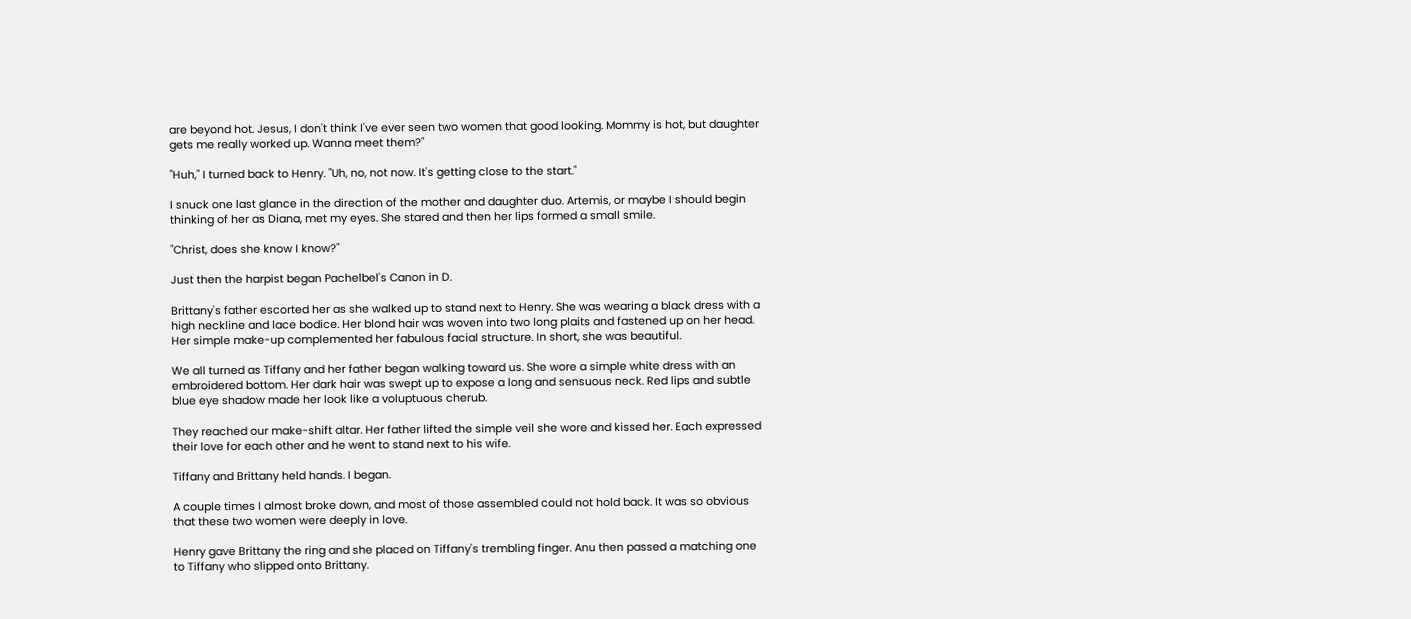are beyond hot. Jesus, I don't think I've ever seen two women that good looking. Mommy is hot, but daughter gets me really worked up. Wanna meet them?"

"Huh," I turned back to Henry. "Uh, no, not now. It's getting close to the start."

I snuck one last glance in the direction of the mother and daughter duo. Artemis, or maybe I should begin thinking of her as Diana, met my eyes. She stared and then her lips formed a small smile.

"Christ, does she know I know?"

Just then the harpist began Pachelbel's Canon in D.

Brittany's father escorted her as she walked up to stand next to Henry. She was wearing a black dress with a high neckline and lace bodice. Her blond hair was woven into two long plaits and fastened up on her head. Her simple make-up complemented her fabulous facial structure. In short, she was beautiful.

We all turned as Tiffany and her father began walking toward us. She wore a simple white dress with an embroidered bottom. Her dark hair was swept up to expose a long and sensuous neck. Red lips and subtle blue eye shadow made her look like a voluptuous cherub.

They reached our make-shift altar. Her father lifted the simple veil she wore and kissed her. Each expressed their love for each other and he went to stand next to his wife.

Tiffany and Brittany held hands. I began.

A couple times I almost broke down, and most of those assembled could not hold back. It was so obvious that these two women were deeply in love.

Henry gave Brittany the ring and she placed on Tiffany's trembling finger. Anu then passed a matching one to Tiffany who slipped onto Brittany.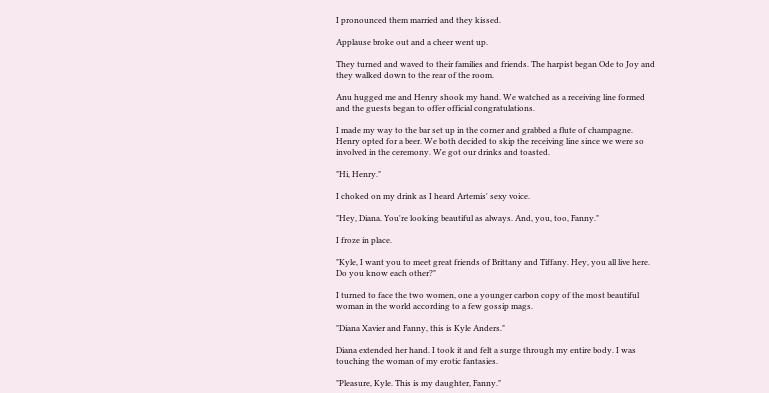I pronounced them married and they kissed.

Applause broke out and a cheer went up.

They turned and waved to their families and friends. The harpist began Ode to Joy and they walked down to the rear of the room.

Anu hugged me and Henry shook my hand. We watched as a receiving line formed and the guests began to offer official congratulations.

I made my way to the bar set up in the corner and grabbed a flute of champagne. Henry opted for a beer. We both decided to skip the receiving line since we were so involved in the ceremony. We got our drinks and toasted.

"Hi, Henry."

I choked on my drink as I heard Artemis' sexy voice.

"Hey, Diana. You're looking beautiful as always. And, you, too, Fanny."

I froze in place.

"Kyle, I want you to meet great friends of Brittany and Tiffany. Hey, you all live here. Do you know each other?"

I turned to face the two women, one a younger carbon copy of the most beautiful woman in the world according to a few gossip mags.

"Diana Xavier and Fanny, this is Kyle Anders."

Diana extended her hand. I took it and felt a surge through my entire body. I was touching the woman of my erotic fantasies.

"Pleasure, Kyle. This is my daughter, Fanny."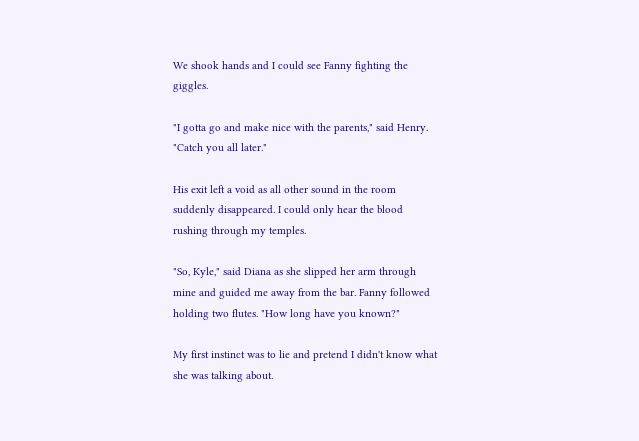We shook hands and I could see Fanny fighting the giggles.

"I gotta go and make nice with the parents," said Henry. "Catch you all later."

His exit left a void as all other sound in the room suddenly disappeared. I could only hear the blood rushing through my temples.

"So, Kyle," said Diana as she slipped her arm through mine and guided me away from the bar. Fanny followed holding two flutes. "How long have you known?"

My first instinct was to lie and pretend I didn't know what she was talking about.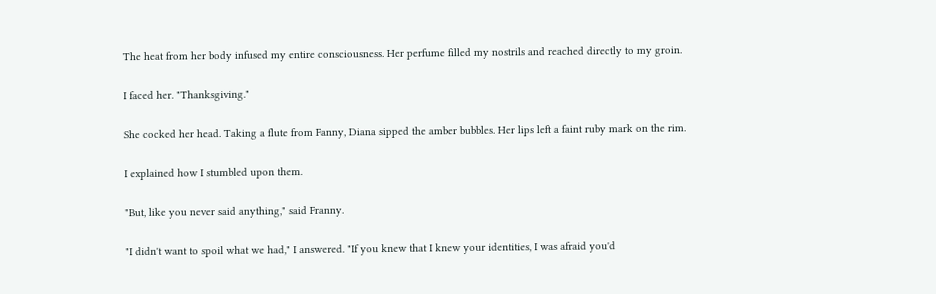The heat from her body infused my entire consciousness. Her perfume filled my nostrils and reached directly to my groin.

I faced her. "Thanksgiving."

She cocked her head. Taking a flute from Fanny, Diana sipped the amber bubbles. Her lips left a faint ruby mark on the rim.

I explained how I stumbled upon them.

"But, like you never said anything," said Franny.

"I didn't want to spoil what we had," I answered. "If you knew that I knew your identities, I was afraid you'd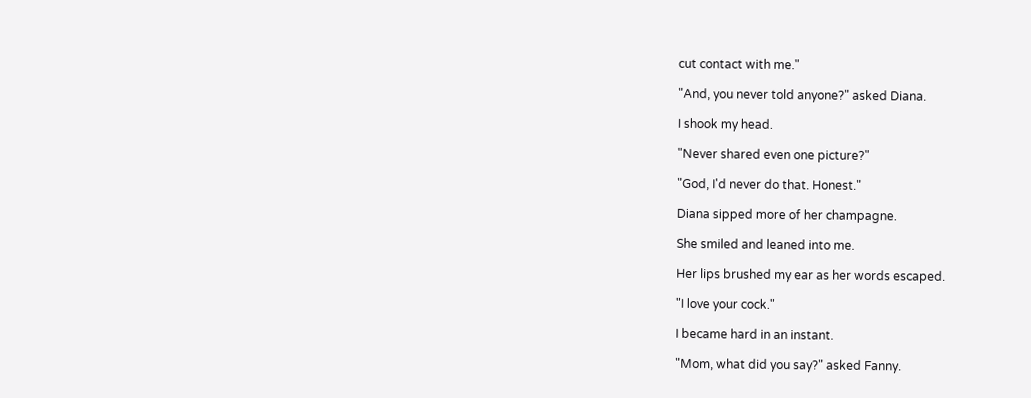cut contact with me."

"And, you never told anyone?" asked Diana.

I shook my head.

"Never shared even one picture?"

"God, I'd never do that. Honest."

Diana sipped more of her champagne.

She smiled and leaned into me.

Her lips brushed my ear as her words escaped.

"I love your cock."

I became hard in an instant.

"Mom, what did you say?" asked Fanny.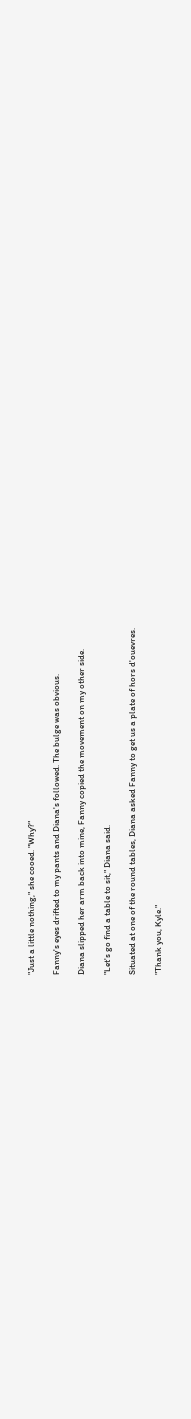"Just a little nothing," she cooed. "Why?"

Fanny's eyes drifted to my pants and Diana's followed. The bulge was obvious.

Diana slipped her arm back into mine, Fanny copied the movement on my other side.

"Let's go find a table to sit," Diana said.

Situated at one of the round tables, Diana asked Fanny to get us a plate of hors d'ouevres.

"Thank you, Kyle."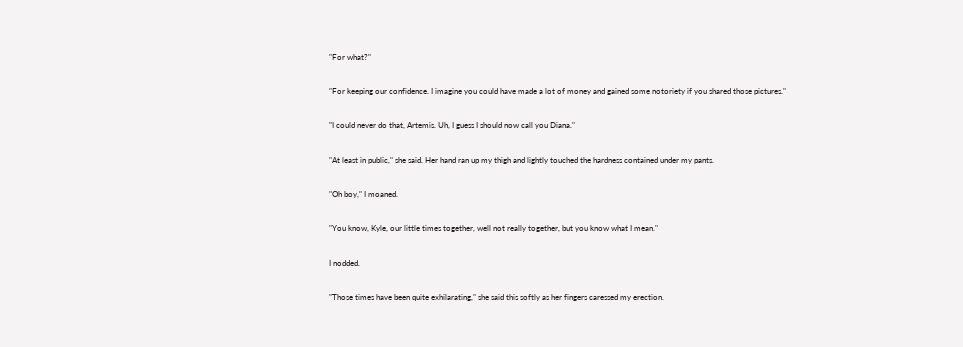"For what?"

"For keeping our confidence. I imagine you could have made a lot of money and gained some notoriety if you shared those pictures."

"I could never do that, Artemis. Uh, I guess I should now call you Diana."

"At least in public," she said. Her hand ran up my thigh and lightly touched the hardness contained under my pants.

"Oh boy," I moaned.

"You know, Kyle, our little times together, well not really together, but you know what I mean."

I nodded.

"Those times have been quite exhilarating," she said this softly as her fingers caressed my erection.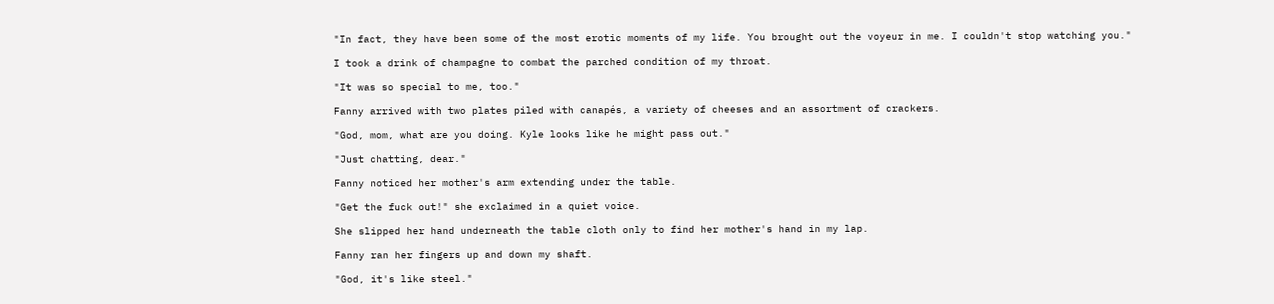"In fact, they have been some of the most erotic moments of my life. You brought out the voyeur in me. I couldn't stop watching you."

I took a drink of champagne to combat the parched condition of my throat.

"It was so special to me, too."

Fanny arrived with two plates piled with canapés, a variety of cheeses and an assortment of crackers.

"God, mom, what are you doing. Kyle looks like he might pass out."

"Just chatting, dear."

Fanny noticed her mother's arm extending under the table.

"Get the fuck out!" she exclaimed in a quiet voice.

She slipped her hand underneath the table cloth only to find her mother's hand in my lap.

Fanny ran her fingers up and down my shaft.

"God, it's like steel."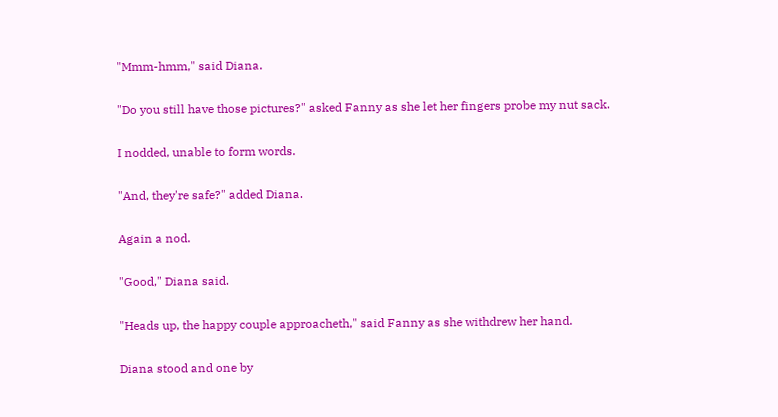"Mmm-hmm," said Diana.

"Do you still have those pictures?" asked Fanny as she let her fingers probe my nut sack.

I nodded, unable to form words.

"And, they're safe?" added Diana.

Again a nod.

"Good," Diana said.

"Heads up, the happy couple approacheth," said Fanny as she withdrew her hand.

Diana stood and one by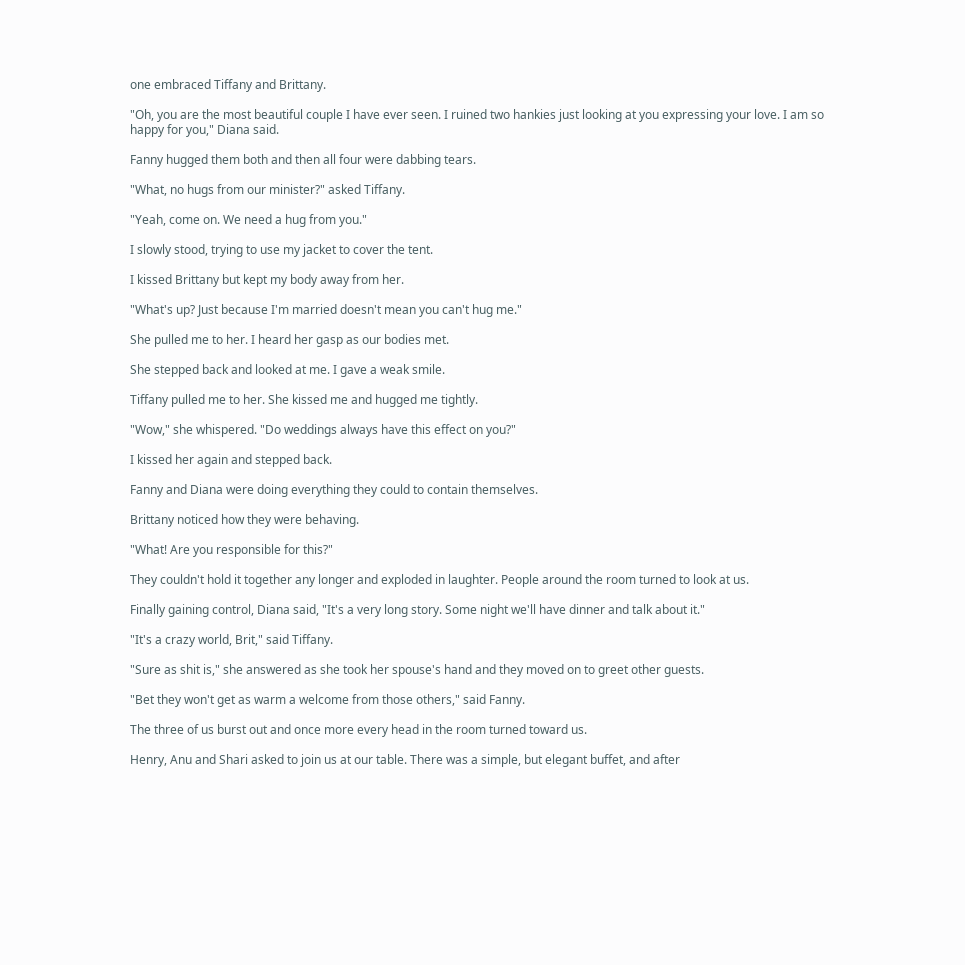one embraced Tiffany and Brittany.

"Oh, you are the most beautiful couple I have ever seen. I ruined two hankies just looking at you expressing your love. I am so happy for you," Diana said.

Fanny hugged them both and then all four were dabbing tears.

"What, no hugs from our minister?" asked Tiffany.

"Yeah, come on. We need a hug from you."

I slowly stood, trying to use my jacket to cover the tent.

I kissed Brittany but kept my body away from her.

"What's up? Just because I'm married doesn't mean you can't hug me."

She pulled me to her. I heard her gasp as our bodies met.

She stepped back and looked at me. I gave a weak smile.

Tiffany pulled me to her. She kissed me and hugged me tightly.

"Wow," she whispered. "Do weddings always have this effect on you?"

I kissed her again and stepped back.

Fanny and Diana were doing everything they could to contain themselves.

Brittany noticed how they were behaving.

"What! Are you responsible for this?"

They couldn't hold it together any longer and exploded in laughter. People around the room turned to look at us.

Finally gaining control, Diana said, "It's a very long story. Some night we'll have dinner and talk about it."

"It's a crazy world, Brit," said Tiffany.

"Sure as shit is," she answered as she took her spouse's hand and they moved on to greet other guests.

"Bet they won't get as warm a welcome from those others," said Fanny.

The three of us burst out and once more every head in the room turned toward us.

Henry, Anu and Shari asked to join us at our table. There was a simple, but elegant buffet, and after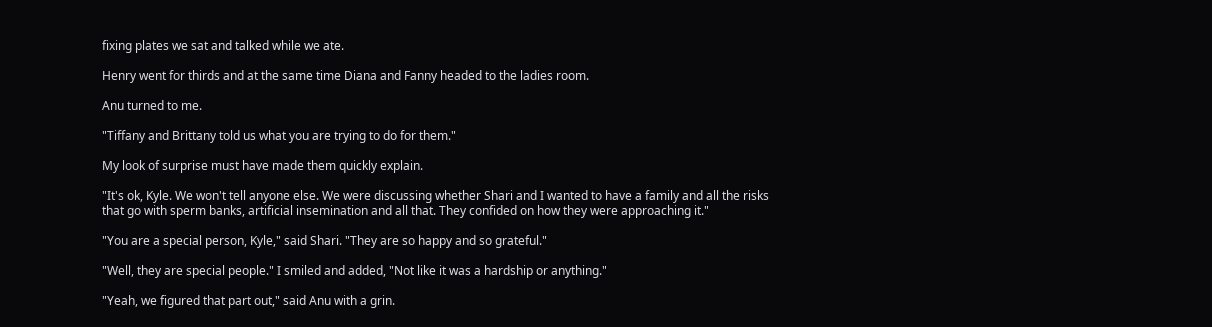fixing plates we sat and talked while we ate.

Henry went for thirds and at the same time Diana and Fanny headed to the ladies room.

Anu turned to me.

"Tiffany and Brittany told us what you are trying to do for them."

My look of surprise must have made them quickly explain.

"It's ok, Kyle. We won't tell anyone else. We were discussing whether Shari and I wanted to have a family and all the risks that go with sperm banks, artificial insemination and all that. They confided on how they were approaching it."

"You are a special person, Kyle," said Shari. "They are so happy and so grateful."

"Well, they are special people." I smiled and added, "Not like it was a hardship or anything."

"Yeah, we figured that part out," said Anu with a grin.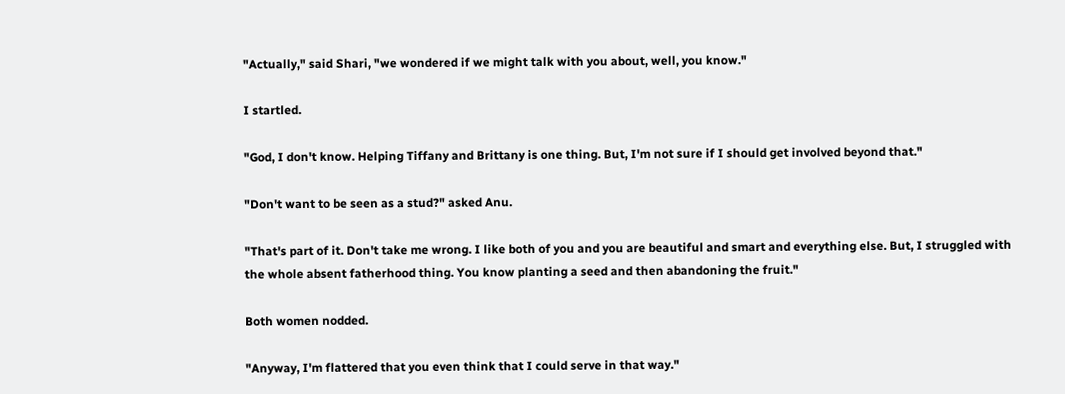"Actually," said Shari, "we wondered if we might talk with you about, well, you know."

I startled.

"God, I don't know. Helping Tiffany and Brittany is one thing. But, I'm not sure if I should get involved beyond that."

"Don't want to be seen as a stud?" asked Anu.

"That's part of it. Don't take me wrong. I like both of you and you are beautiful and smart and everything else. But, I struggled with the whole absent fatherhood thing. You know planting a seed and then abandoning the fruit."

Both women nodded.

"Anyway, I'm flattered that you even think that I could serve in that way."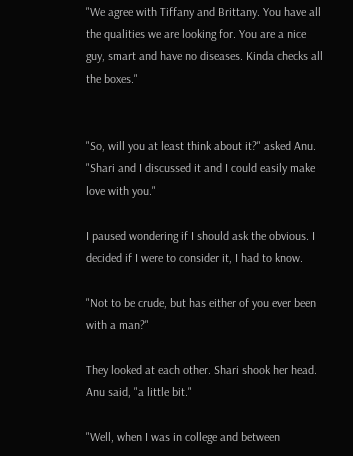"We agree with Tiffany and Brittany. You have all the qualities we are looking for. You are a nice guy, smart and have no diseases. Kinda checks all the boxes."


"So, will you at least think about it?" asked Anu. "Shari and I discussed it and I could easily make love with you."

I paused wondering if I should ask the obvious. I decided if I were to consider it, I had to know.

"Not to be crude, but has either of you ever been with a man?"

They looked at each other. Shari shook her head. Anu said, "a little bit."

"Well, when I was in college and between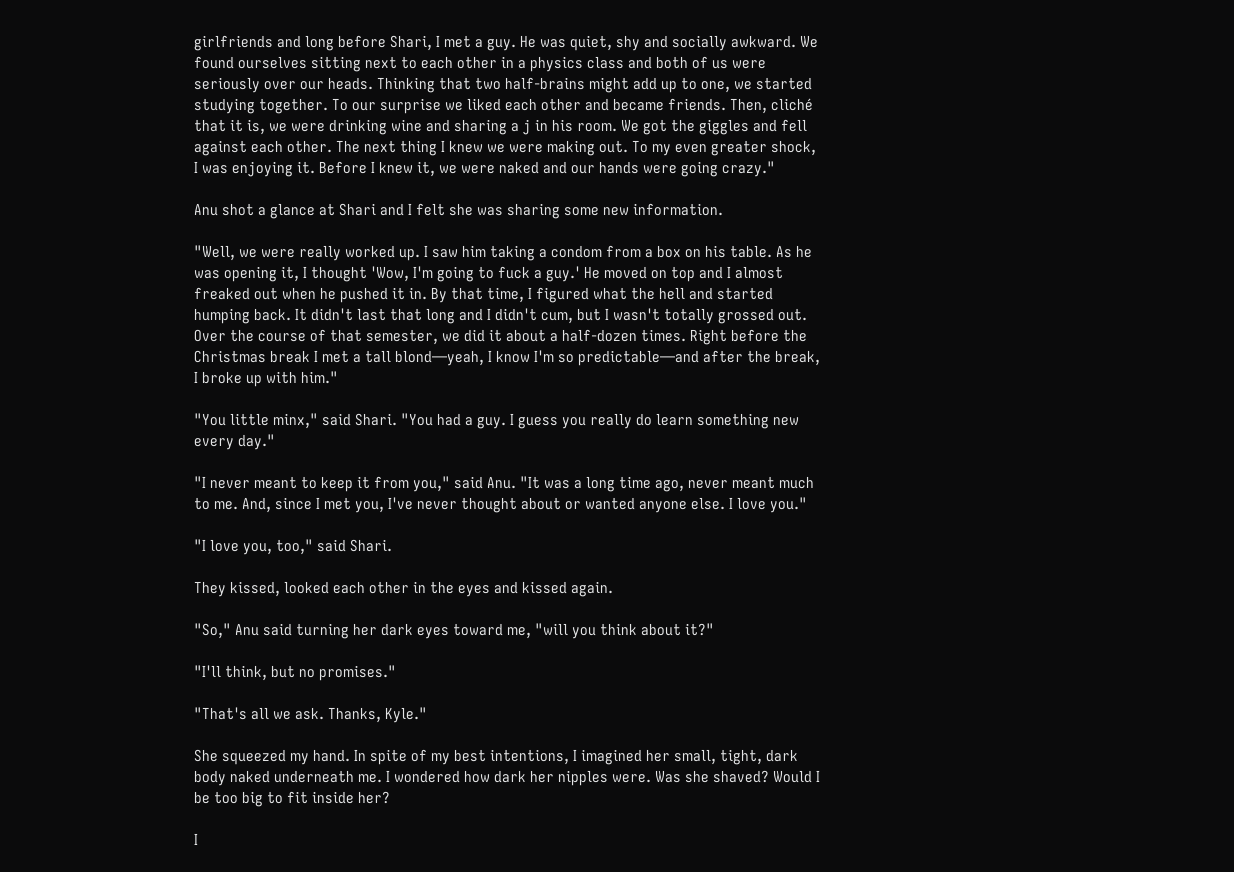girlfriends and long before Shari, I met a guy. He was quiet, shy and socially awkward. We found ourselves sitting next to each other in a physics class and both of us were seriously over our heads. Thinking that two half-brains might add up to one, we started studying together. To our surprise we liked each other and became friends. Then, cliché that it is, we were drinking wine and sharing a j in his room. We got the giggles and fell against each other. The next thing I knew we were making out. To my even greater shock, I was enjoying it. Before I knew it, we were naked and our hands were going crazy."

Anu shot a glance at Shari and I felt she was sharing some new information.

"Well, we were really worked up. I saw him taking a condom from a box on his table. As he was opening it, I thought 'Wow, I'm going to fuck a guy.' He moved on top and I almost freaked out when he pushed it in. By that time, I figured what the hell and started humping back. It didn't last that long and I didn't cum, but I wasn't totally grossed out. Over the course of that semester, we did it about a half-dozen times. Right before the Christmas break I met a tall blond—yeah, I know I'm so predictable—and after the break, I broke up with him."

"You little minx," said Shari. "You had a guy. I guess you really do learn something new every day."

"I never meant to keep it from you," said Anu. "It was a long time ago, never meant much to me. And, since I met you, I've never thought about or wanted anyone else. I love you."

"I love you, too," said Shari.

They kissed, looked each other in the eyes and kissed again.

"So," Anu said turning her dark eyes toward me, "will you think about it?"

"I'll think, but no promises."

"That's all we ask. Thanks, Kyle."

She squeezed my hand. In spite of my best intentions, I imagined her small, tight, dark body naked underneath me. I wondered how dark her nipples were. Was she shaved? Would I be too big to fit inside her?

I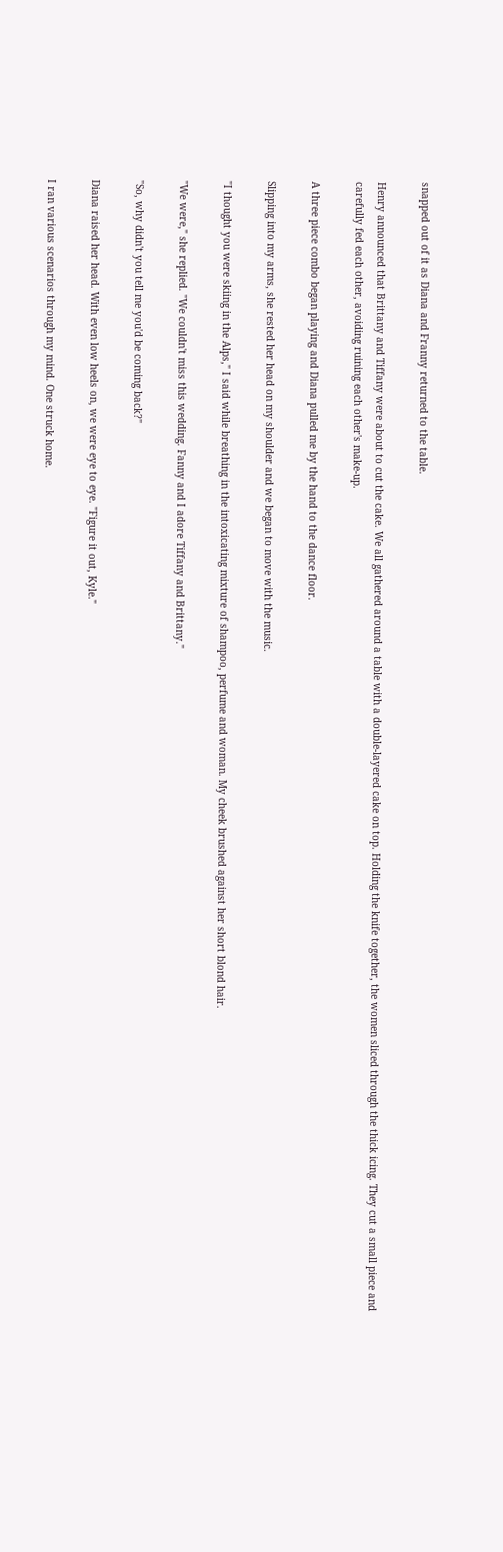snapped out of it as Diana and Franny returned to the table.

Henry announced that Brittany and Tiffany were about to cut the cake. We all gathered around a table with a double-layered cake on top. Holding the knife together, the women sliced through the thick icing. They cut a small piece and carefully fed each other, avoiding ruining each other's make-up.

A three piece combo began playing and Diana pulled me by the hand to the dance floor.

Slipping into my arms, she rested her head on my shoulder and we began to move with the music.

"I thought you were skiing in the Alps," I said while breathing in the intoxicating mixture of shampoo, perfume and woman. My cheek brushed against her short blond hair.

"We were," she replied. "We couldn't miss this wedding. Fanny and I adore Tiffany and Brittany."

"So, why didn't you tell me you'd be coming back?"

Diana raised her head. With even low heels on, we were eye to eye. "Figure it out, Kyle."

I ran various scenarios through my mind. One struck home.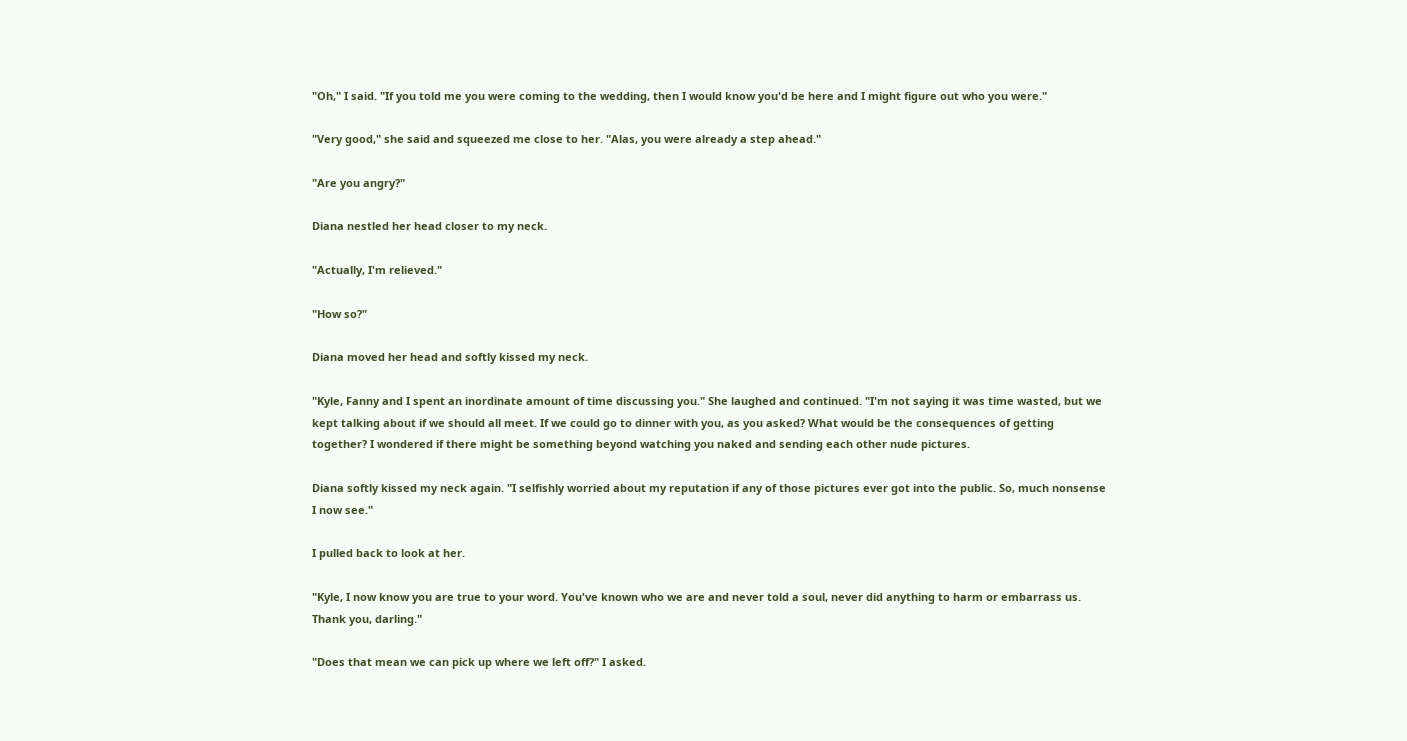"Oh," I said. "If you told me you were coming to the wedding, then I would know you'd be here and I might figure out who you were."

"Very good," she said and squeezed me close to her. "Alas, you were already a step ahead."

"Are you angry?"

Diana nestled her head closer to my neck.

"Actually, I'm relieved."

"How so?"

Diana moved her head and softly kissed my neck.

"Kyle, Fanny and I spent an inordinate amount of time discussing you." She laughed and continued. "I'm not saying it was time wasted, but we kept talking about if we should all meet. If we could go to dinner with you, as you asked? What would be the consequences of getting together? I wondered if there might be something beyond watching you naked and sending each other nude pictures.

Diana softly kissed my neck again. "I selfishly worried about my reputation if any of those pictures ever got into the public. So, much nonsense I now see."

I pulled back to look at her.

"Kyle, I now know you are true to your word. You've known who we are and never told a soul, never did anything to harm or embarrass us. Thank you, darling."

"Does that mean we can pick up where we left off?" I asked.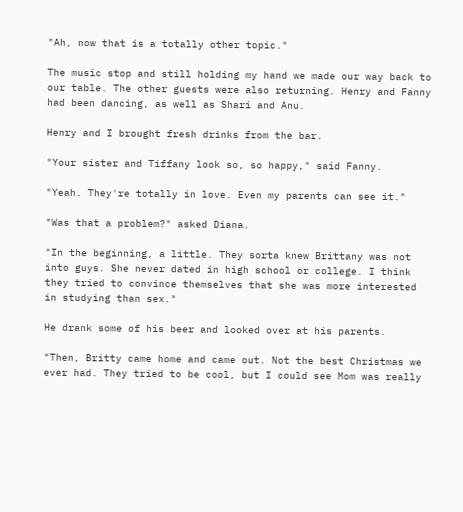"Ah, now that is a totally other topic."

The music stop and still holding my hand we made our way back to our table. The other guests were also returning. Henry and Fanny had been dancing, as well as Shari and Anu.

Henry and I brought fresh drinks from the bar.

"Your sister and Tiffany look so, so happy," said Fanny.

"Yeah. They're totally in love. Even my parents can see it."

"Was that a problem?" asked Diana.

"In the beginning, a little. They sorta knew Brittany was not into guys. She never dated in high school or college. I think they tried to convince themselves that she was more interested in studying than sex."

He drank some of his beer and looked over at his parents.

"Then, Britty came home and came out. Not the best Christmas we ever had. They tried to be cool, but I could see Mom was really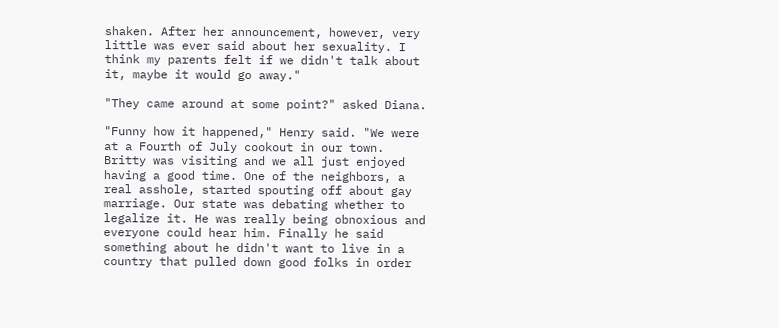shaken. After her announcement, however, very little was ever said about her sexuality. I think my parents felt if we didn't talk about it, maybe it would go away."

"They came around at some point?" asked Diana.

"Funny how it happened," Henry said. "We were at a Fourth of July cookout in our town. Britty was visiting and we all just enjoyed having a good time. One of the neighbors, a real asshole, started spouting off about gay marriage. Our state was debating whether to legalize it. He was really being obnoxious and everyone could hear him. Finally he said something about he didn't want to live in a country that pulled down good folks in order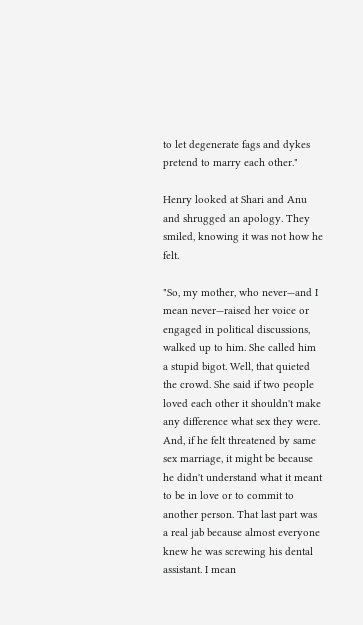to let degenerate fags and dykes pretend to marry each other."

Henry looked at Shari and Anu and shrugged an apology. They smiled, knowing it was not how he felt.

"So, my mother, who never—and I mean never—raised her voice or engaged in political discussions, walked up to him. She called him a stupid bigot. Well, that quieted the crowd. She said if two people loved each other it shouldn't make any difference what sex they were. And, if he felt threatened by same sex marriage, it might be because he didn't understand what it meant to be in love or to commit to another person. That last part was a real jab because almost everyone knew he was screwing his dental assistant. I mean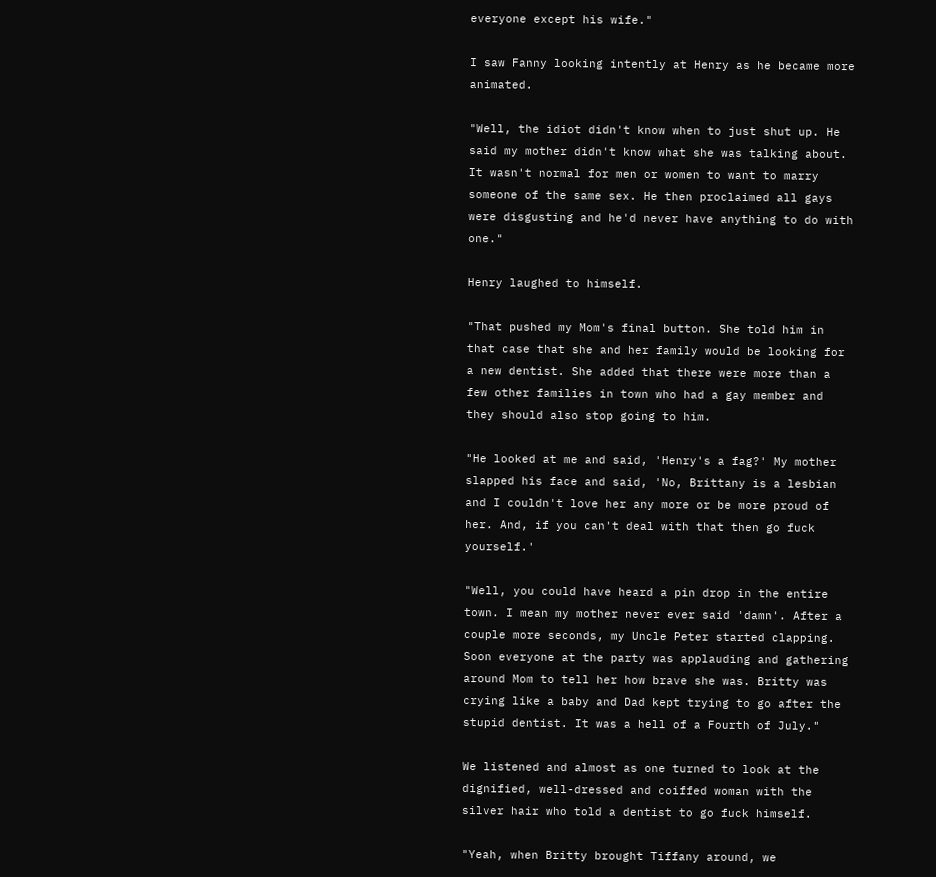everyone except his wife."

I saw Fanny looking intently at Henry as he became more animated.

"Well, the idiot didn't know when to just shut up. He said my mother didn't know what she was talking about. It wasn't normal for men or women to want to marry someone of the same sex. He then proclaimed all gays were disgusting and he'd never have anything to do with one."

Henry laughed to himself.

"That pushed my Mom's final button. She told him in that case that she and her family would be looking for a new dentist. She added that there were more than a few other families in town who had a gay member and they should also stop going to him.

"He looked at me and said, 'Henry's a fag?' My mother slapped his face and said, 'No, Brittany is a lesbian and I couldn't love her any more or be more proud of her. And, if you can't deal with that then go fuck yourself.'

"Well, you could have heard a pin drop in the entire town. I mean my mother never ever said 'damn'. After a couple more seconds, my Uncle Peter started clapping. Soon everyone at the party was applauding and gathering around Mom to tell her how brave she was. Britty was crying like a baby and Dad kept trying to go after the stupid dentist. It was a hell of a Fourth of July."

We listened and almost as one turned to look at the dignified, well-dressed and coiffed woman with the silver hair who told a dentist to go fuck himself.

"Yeah, when Britty brought Tiffany around, we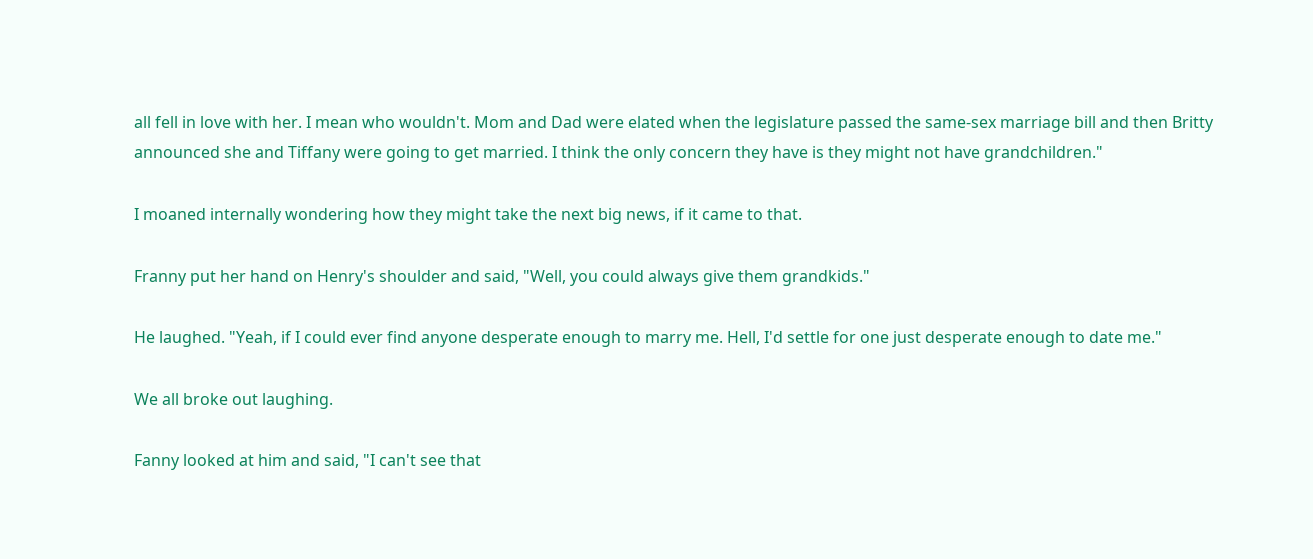all fell in love with her. I mean who wouldn't. Mom and Dad were elated when the legislature passed the same-sex marriage bill and then Britty announced she and Tiffany were going to get married. I think the only concern they have is they might not have grandchildren."

I moaned internally wondering how they might take the next big news, if it came to that.

Franny put her hand on Henry's shoulder and said, "Well, you could always give them grandkids."

He laughed. "Yeah, if I could ever find anyone desperate enough to marry me. Hell, I'd settle for one just desperate enough to date me."

We all broke out laughing.

Fanny looked at him and said, "I can't see that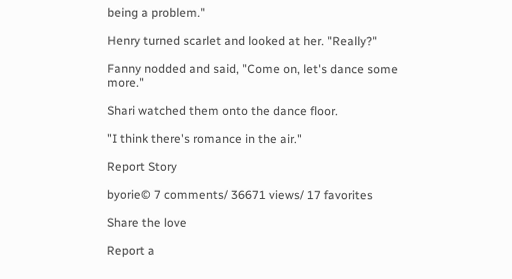being a problem."

Henry turned scarlet and looked at her. "Really?"

Fanny nodded and said, "Come on, let's dance some more."

Shari watched them onto the dance floor.

"I think there's romance in the air."

Report Story

byorie© 7 comments/ 36671 views/ 17 favorites

Share the love

Report a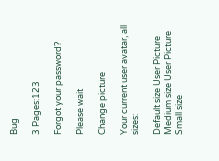Bug

3 Pages:123

Forgot your password?

Please wait

Change picture

Your current user avatar, all sizes:

Default size User Picture  Medium size User Picture  Small size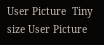User Picture  Tiny size User Picture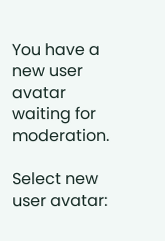You have a new user avatar waiting for moderation.

Select new user avatar: